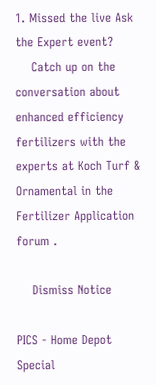1. Missed the live Ask the Expert event?
    Catch up on the conversation about enhanced efficiency fertilizers with the experts at Koch Turf & Ornamental in the Fertilizer Application forum .

    Dismiss Notice

PICS - Home Depot Special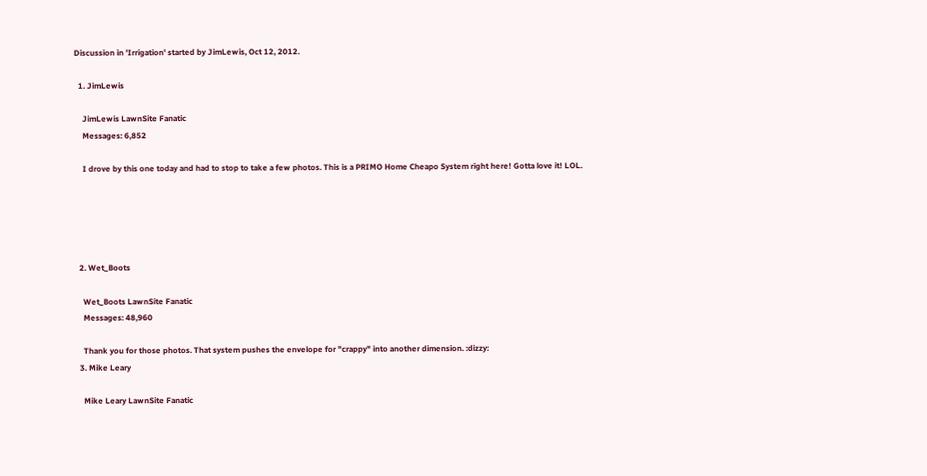Discussion in 'Irrigation' started by JimLewis, Oct 12, 2012.

  1. JimLewis

    JimLewis LawnSite Fanatic
    Messages: 6,852

    I drove by this one today and had to stop to take a few photos. This is a PRIMO Home Cheapo System right here! Gotta love it! LOL.





  2. Wet_Boots

    Wet_Boots LawnSite Fanatic
    Messages: 48,960

    Thank you for those photos. That system pushes the envelope for "crappy" into another dimension. :dizzy:
  3. Mike Leary

    Mike Leary LawnSite Fanatic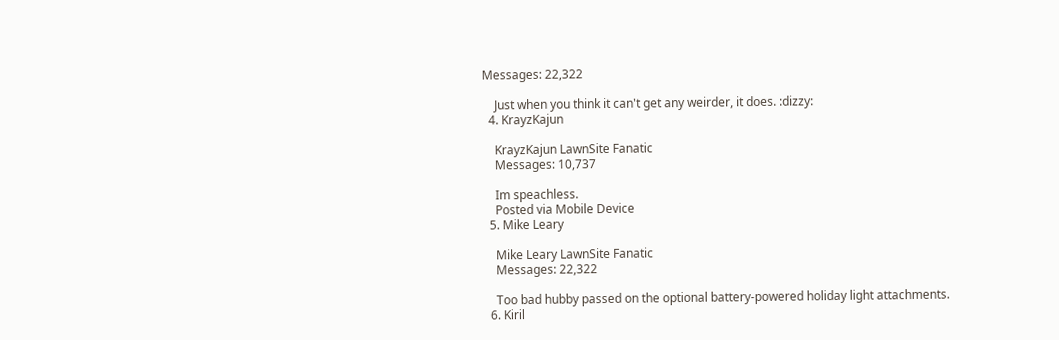Messages: 22,322

    Just when you think it can't get any weirder, it does. :dizzy:
  4. KrayzKajun

    KrayzKajun LawnSite Fanatic
    Messages: 10,737

    Im speachless.
    Posted via Mobile Device
  5. Mike Leary

    Mike Leary LawnSite Fanatic
    Messages: 22,322

    Too bad hubby passed on the optional battery-powered holiday light attachments.
  6. Kiril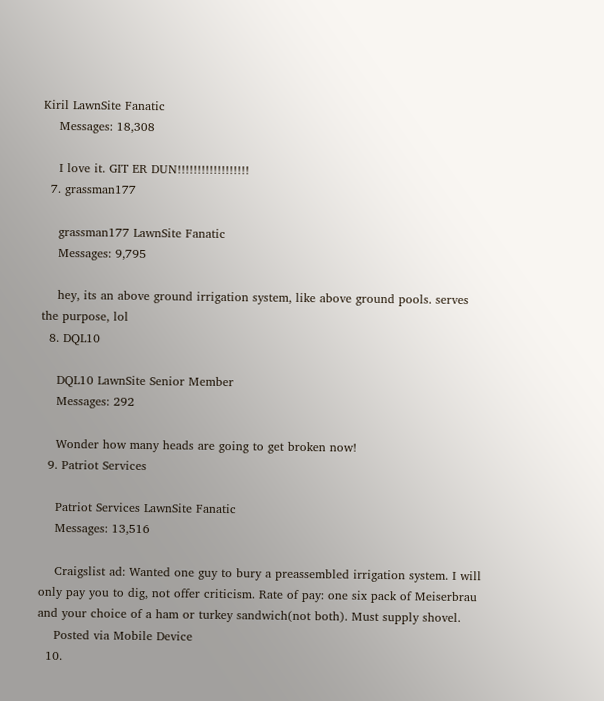Kiril LawnSite Fanatic
    Messages: 18,308

    I love it. GIT ER DUN!!!!!!!!!!!!!!!!!!
  7. grassman177

    grassman177 LawnSite Fanatic
    Messages: 9,795

    hey, its an above ground irrigation system, like above ground pools. serves the purpose, lol
  8. DQL10

    DQL10 LawnSite Senior Member
    Messages: 292

    Wonder how many heads are going to get broken now!
  9. Patriot Services

    Patriot Services LawnSite Fanatic
    Messages: 13,516

    Craigslist ad: Wanted one guy to bury a preassembled irrigation system. I will only pay you to dig, not offer criticism. Rate of pay: one six pack of Meiserbrau and your choice of a ham or turkey sandwich(not both). Must supply shovel.
    Posted via Mobile Device
  10.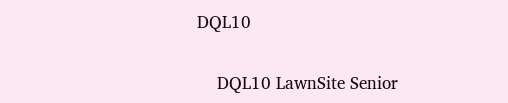DQL10

    DQL10 LawnSite Senior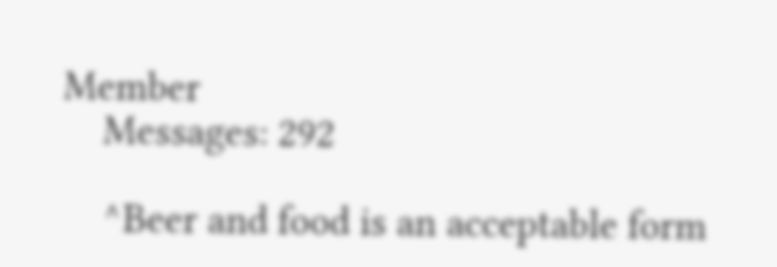Member
    Messages: 292

    ^Beer and food is an acceptable form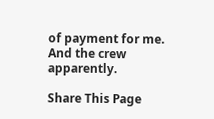of payment for me. And the crew apparently.

Share This Page